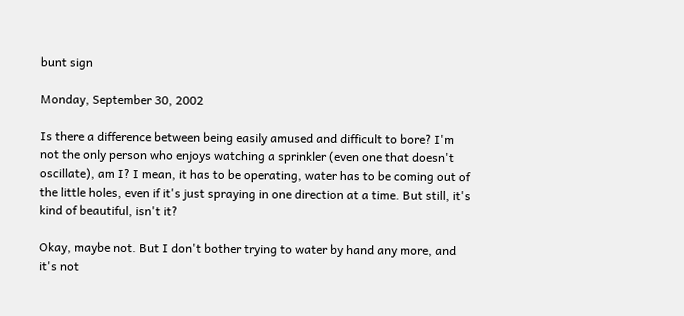bunt sign

Monday, September 30, 2002

Is there a difference between being easily amused and difficult to bore? I'm not the only person who enjoys watching a sprinkler (even one that doesn't oscillate), am I? I mean, it has to be operating, water has to be coming out of the little holes, even if it's just spraying in one direction at a time. But still, it's kind of beautiful, isn't it?

Okay, maybe not. But I don't bother trying to water by hand any more, and it's not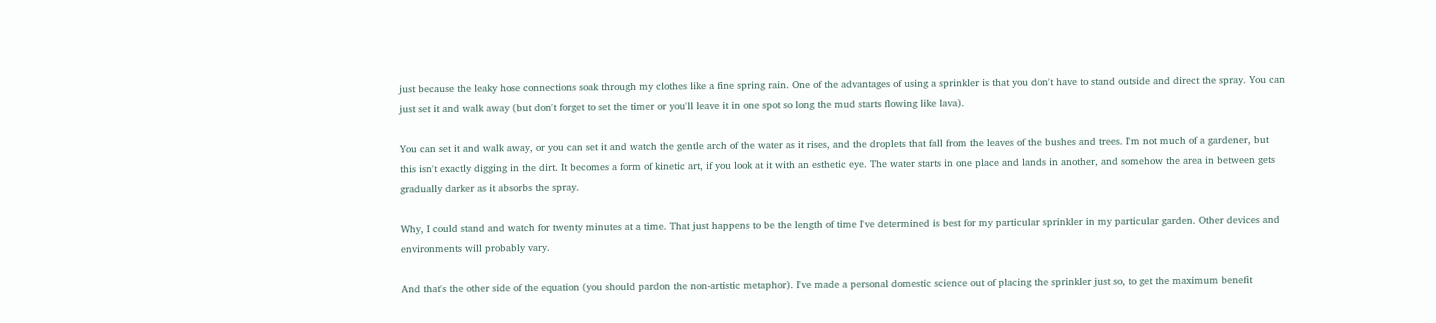just because the leaky hose connections soak through my clothes like a fine spring rain. One of the advantages of using a sprinkler is that you don't have to stand outside and direct the spray. You can just set it and walk away (but don't forget to set the timer or you'll leave it in one spot so long the mud starts flowing like lava).

You can set it and walk away, or you can set it and watch the gentle arch of the water as it rises, and the droplets that fall from the leaves of the bushes and trees. I'm not much of a gardener, but this isn't exactly digging in the dirt. It becomes a form of kinetic art, if you look at it with an esthetic eye. The water starts in one place and lands in another, and somehow the area in between gets gradually darker as it absorbs the spray.

Why, I could stand and watch for twenty minutes at a time. That just happens to be the length of time I've determined is best for my particular sprinkler in my particular garden. Other devices and environments will probably vary.

And that's the other side of the equation (you should pardon the non-artistic metaphor). I've made a personal domestic science out of placing the sprinkler just so, to get the maximum benefit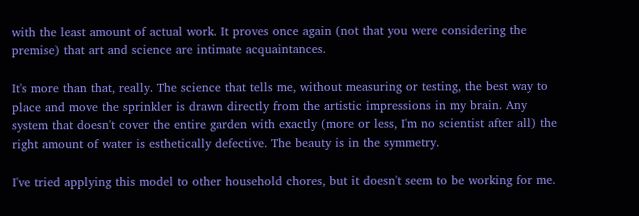with the least amount of actual work. It proves once again (not that you were considering the premise) that art and science are intimate acquaintances.

It's more than that, really. The science that tells me, without measuring or testing, the best way to place and move the sprinkler is drawn directly from the artistic impressions in my brain. Any system that doesn't cover the entire garden with exactly (more or less, I'm no scientist after all) the right amount of water is esthetically defective. The beauty is in the symmetry.

I've tried applying this model to other household chores, but it doesn't seem to be working for me.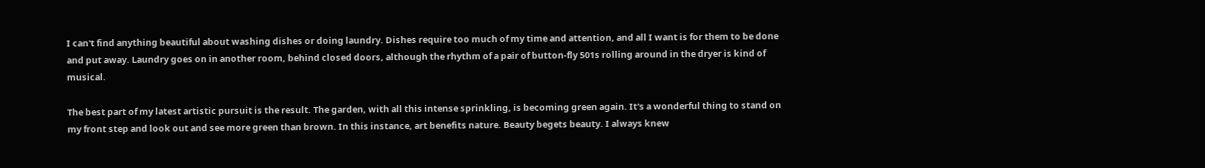I can't find anything beautiful about washing dishes or doing laundry. Dishes require too much of my time and attention, and all I want is for them to be done and put away. Laundry goes on in another room, behind closed doors, although the rhythm of a pair of button-fly 501s rolling around in the dryer is kind of musical.

The best part of my latest artistic pursuit is the result. The garden, with all this intense sprinkling, is becoming green again. It's a wonderful thing to stand on my front step and look out and see more green than brown. In this instance, art benefits nature. Beauty begets beauty. I always knew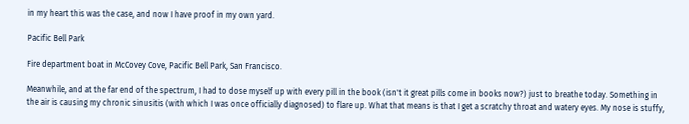in my heart this was the case, and now I have proof in my own yard.

Pacific Bell Park

Fire department boat in McCovey Cove, Pacific Bell Park, San Francisco.

Meanwhile, and at the far end of the spectrum, I had to dose myself up with every pill in the book (isn't it great pills come in books now?) just to breathe today. Something in the air is causing my chronic sinusitis (with which I was once officially diagnosed) to flare up. What that means is that I get a scratchy throat and watery eyes. My nose is stuffy,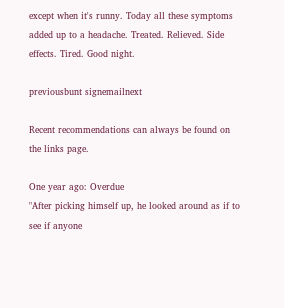except when it's runny. Today all these symptoms added up to a headache. Treated. Relieved. Side effects. Tired. Good night.

previousbunt signemailnext

Recent recommendations can always be found on the links page.

One year ago: Overdue
"After picking himself up, he looked around as if to see if anyone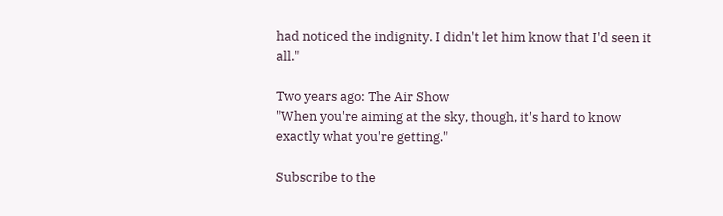had noticed the indignity. I didn't let him know that I'd seen it all."

Two years ago: The Air Show
"When you're aiming at the sky, though, it's hard to know exactly what you're getting."

Subscribe to the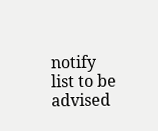notify list to be advised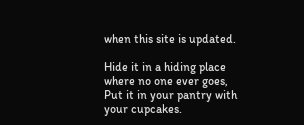when this site is updated.

Hide it in a hiding place where no one ever goes,
Put it in your pantry with your cupcakes.